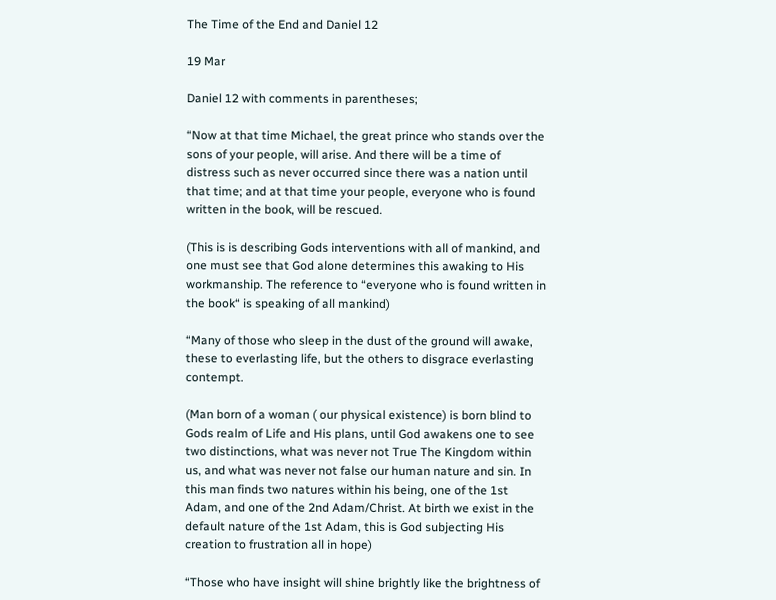The Time of the End and Daniel 12

19 Mar

Daniel 12 with comments in parentheses;

“Now at that time Michael, the great prince who stands over the sons of your people, will arise. And there will be a time of distress such as never occurred since there was a nation until that time; and at that time your people, everyone who is found written in the book, will be rescued.

(This is is describing Gods interventions with all of mankind, and one must see that God alone determines this awaking to His workmanship. The reference to “everyone who is found written in the book“ is speaking of all mankind)

“Many of those who sleep in the dust of the ground will awake, these to everlasting life, but the others to disgrace everlasting contempt.

(Man born of a woman ( our physical existence) is born blind to Gods realm of Life and His plans, until God awakens one to see two distinctions, what was never not True The Kingdom within us, and what was never not false our human nature and sin. In this man finds two natures within his being, one of the 1st Adam, and one of the 2nd Adam/Christ. At birth we exist in the default nature of the 1st Adam, this is God subjecting His creation to frustration all in hope)

“Those who have insight will shine brightly like the brightness of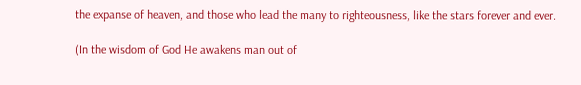the expanse of heaven, and those who lead the many to righteousness, like the stars forever and ever.

(In the wisdom of God He awakens man out of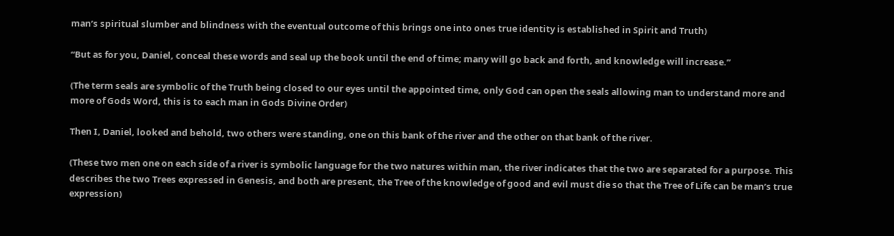man’s spiritual slumber and blindness with the eventual outcome of this brings one into ones true identity is established in Spirit and Truth)

“But as for you, Daniel, conceal these words and seal up the book until the end of time; many will go back and forth, and knowledge will increase.”

(The term seals are symbolic of the Truth being closed to our eyes until the appointed time, only God can open the seals allowing man to understand more and more of Gods Word, this is to each man in Gods Divine Order)

Then I, Daniel, looked and behold, two others were standing, one on this bank of the river and the other on that bank of the river.

(These two men one on each side of a river is symbolic language for the two natures within man, the river indicates that the two are separated for a purpose. This describes the two Trees expressed in Genesis, and both are present, the Tree of the knowledge of good and evil must die so that the Tree of Life can be man’s true expression)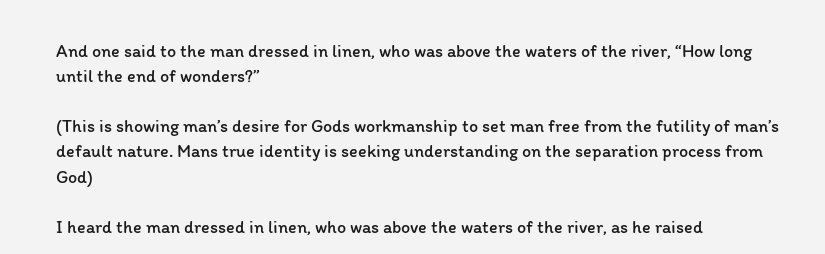And one said to the man dressed in linen, who was above the waters of the river, “How long until the end of wonders?”

(This is showing man’s desire for Gods workmanship to set man free from the futility of man’s default nature. Mans true identity is seeking understanding on the separation process from God)

I heard the man dressed in linen, who was above the waters of the river, as he raised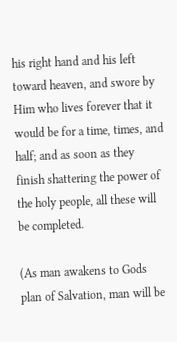his right hand and his left toward heaven, and swore by Him who lives forever that it would be for a time, times, and half; and as soon as they finish shattering the power of the holy people, all these will be completed.

(As man awakens to Gods plan of Salvation, man will be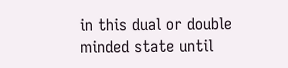in this dual or double minded state until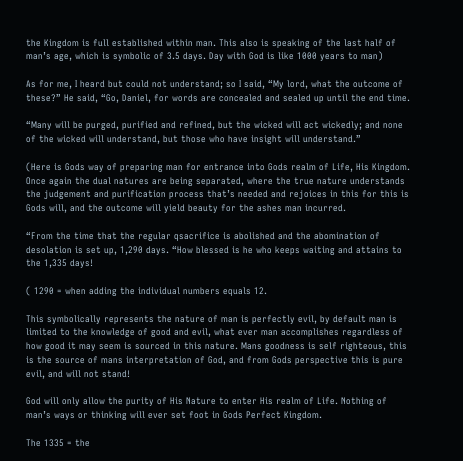the Kingdom is full established within man. This also is speaking of the last half of man’s age, which is symbolic of 3.5 days. Day with God is like 1000 years to man)

As for me, I heard but could not understand; so I said, “My lord, what the outcome of these?” He said, “Go, Daniel, for words are concealed and sealed up until the end time.

“Many will be purged, purified and refined, but the wicked will act wickedly; and none of the wicked will understand, but those who have insight will understand.”

(Here is Gods way of preparing man for entrance into Gods realm of Life, His Kingdom. Once again the dual natures are being separated, where the true nature understands the judgement and purification process that’s needed and rejoices in this for this is Gods will, and the outcome will yield beauty for the ashes man incurred.

“From the time that the regular qsacrifice is abolished and the abomination of desolation is set up, 1,290 days. “How blessed is he who keeps waiting and attains to the 1,335 days!

( 1290 = when adding the individual numbers equals 12.

This symbolically represents the nature of man is perfectly evil, by default man is limited to the knowledge of good and evil, what ever man accomplishes regardless of how good it may seem is sourced in this nature. Mans goodness is self righteous, this is the source of mans interpretation of God, and from Gods perspective this is pure evil, and will not stand!

God will only allow the purity of His Nature to enter His realm of Life. Nothing of man’s ways or thinking will ever set foot in Gods Perfect Kingdom.

The 1335 = the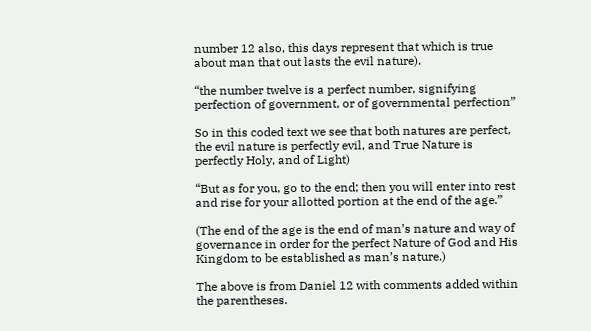number 12 also, this days represent that which is true about man that out lasts the evil nature).

“the number twelve is a perfect number, signifying perfection of government, or of governmental perfection”

So in this coded text we see that both natures are perfect, the evil nature is perfectly evil, and True Nature is perfectly Holy, and of Light)

“But as for you, go to the end; then you will enter into rest and rise for your allotted portion at the end of the age.”

(The end of the age is the end of man’s nature and way of governance in order for the perfect Nature of God and His Kingdom to be established as man’s nature.)

The above is from Daniel 12 with comments added within the parentheses.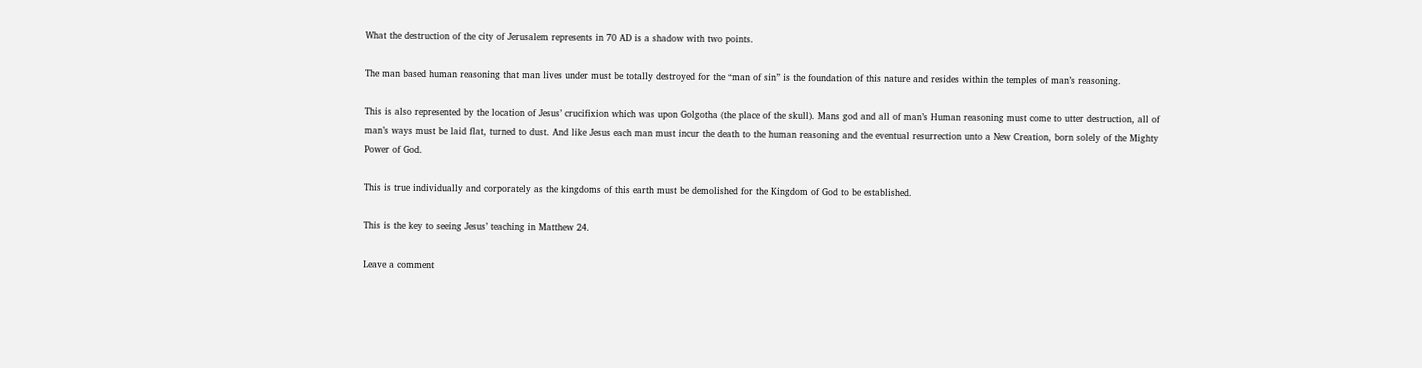What the destruction of the city of Jerusalem represents in 70 AD is a shadow with two points.

The man based human reasoning that man lives under must be totally destroyed for the “man of sin” is the foundation of this nature and resides within the temples of man’s reasoning.

This is also represented by the location of Jesus’ crucifixion which was upon Golgotha (the place of the skull). Mans god and all of man’s Human reasoning must come to utter destruction, all of man’s ways must be laid flat, turned to dust. And like Jesus each man must incur the death to the human reasoning and the eventual resurrection unto a New Creation, born solely of the Mighty Power of God.

This is true individually and corporately as the kingdoms of this earth must be demolished for the Kingdom of God to be established.

This is the key to seeing Jesus’ teaching in Matthew 24.

Leave a comment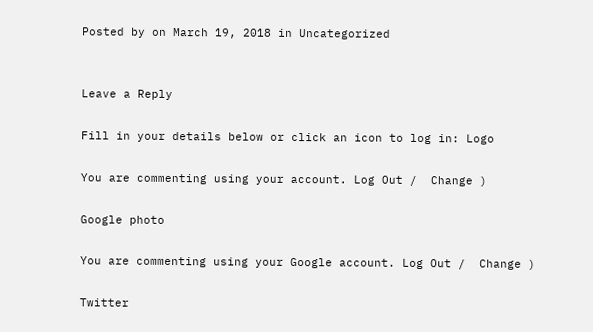Posted by on March 19, 2018 in Uncategorized


Leave a Reply

Fill in your details below or click an icon to log in: Logo

You are commenting using your account. Log Out /  Change )

Google photo

You are commenting using your Google account. Log Out /  Change )

Twitter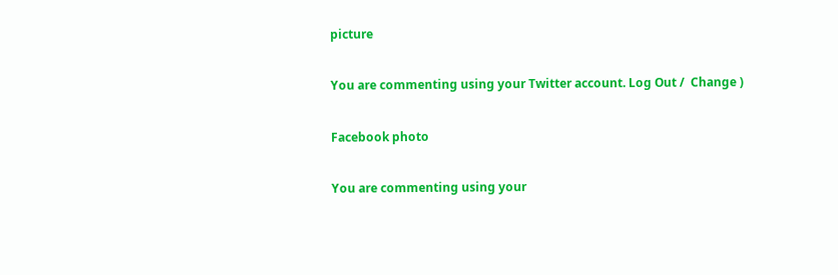picture

You are commenting using your Twitter account. Log Out /  Change )

Facebook photo

You are commenting using your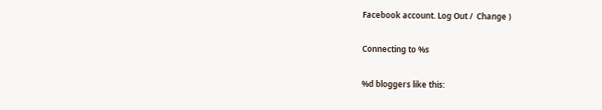Facebook account. Log Out /  Change )

Connecting to %s

%d bloggers like this: